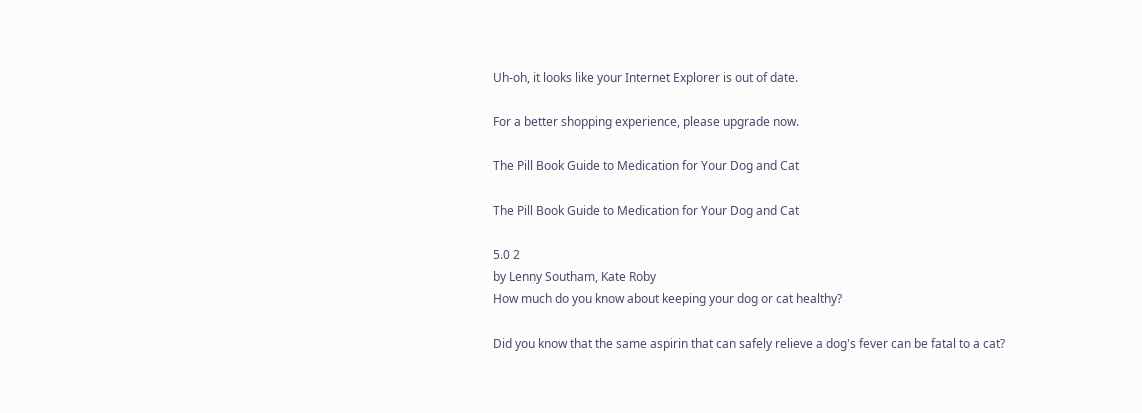Uh-oh, it looks like your Internet Explorer is out of date.

For a better shopping experience, please upgrade now.

The Pill Book Guide to Medication for Your Dog and Cat

The Pill Book Guide to Medication for Your Dog and Cat

5.0 2
by Lenny Southam, Kate Roby
How much do you know about keeping your dog or cat healthy?

Did you know that the same aspirin that can safely relieve a dog's fever can be fatal to a cat?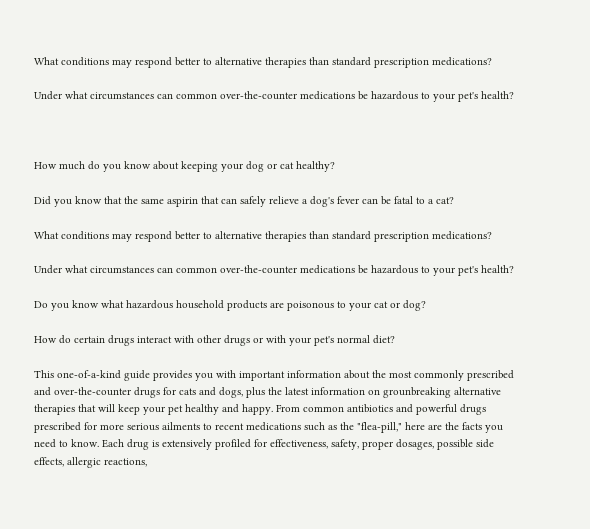What conditions may respond better to alternative therapies than standard prescription medications?

Under what circumstances can common over-the-counter medications be hazardous to your pet's health?



How much do you know about keeping your dog or cat healthy?

Did you know that the same aspirin that can safely relieve a dog's fever can be fatal to a cat?

What conditions may respond better to alternative therapies than standard prescription medications?

Under what circumstances can common over-the-counter medications be hazardous to your pet's health?

Do you know what hazardous household products are poisonous to your cat or dog?

How do certain drugs interact with other drugs or with your pet's normal diet?

This one-of-a-kind guide provides you with important information about the most commonly prescribed and over-the-counter drugs for cats and dogs, plus the latest information on grounbreaking alternative therapies that will keep your pet healthy and happy. From common antibiotics and powerful drugs prescribed for more serious ailments to recent medications such as the "flea-pill," here are the facts you need to know. Each drug is extensively profiled for effectiveness, safety, proper dosages, possible side effects, allergic reactions,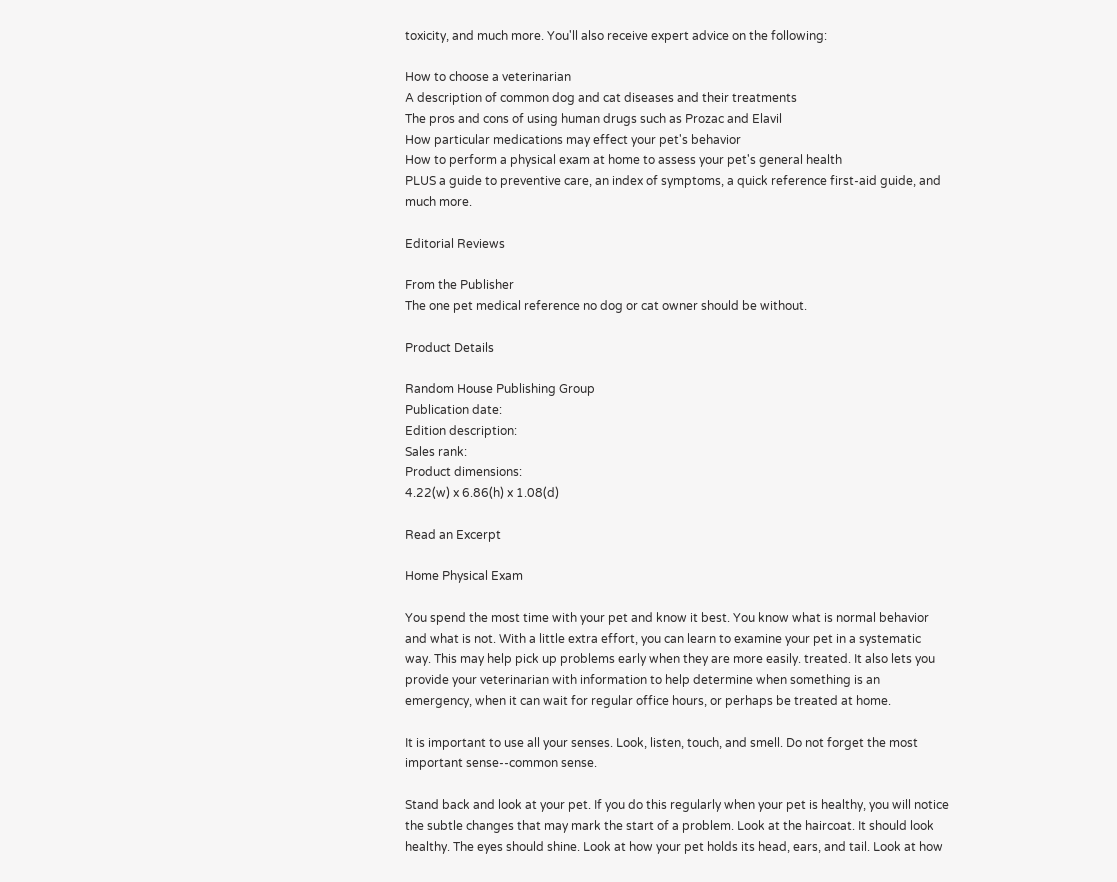toxicity, and much more. You'll also receive expert advice on the following:

How to choose a veterinarian
A description of common dog and cat diseases and their treatments
The pros and cons of using human drugs such as Prozac and Elavil
How particular medications may effect your pet's behavior
How to perform a physical exam at home to assess your pet's general health
PLUS a guide to preventive care, an index of symptoms, a quick reference first-aid guide, and much more.

Editorial Reviews

From the Publisher
The one pet medical reference no dog or cat owner should be without.

Product Details

Random House Publishing Group
Publication date:
Edition description:
Sales rank:
Product dimensions:
4.22(w) x 6.86(h) x 1.08(d)

Read an Excerpt

Home Physical Exam

You spend the most time with your pet and know it best. You know what is normal behavior and what is not. With a little extra effort, you can learn to examine your pet in a systematic way. This may help pick up problems early when they are more easily. treated. It also lets you provide your veterinarian with information to help determine when something is an emergency, when it can wait for regular office hours, or perhaps be treated at home.

It is important to use all your senses. Look, listen, touch, and smell. Do not forget the most important sense--common sense.

Stand back and look at your pet. If you do this regularly when your pet is healthy, you will notice the subtle changes that may mark the start of a problem. Look at the haircoat. It should look healthy. The eyes should shine. Look at how your pet holds its head, ears, and tail. Look at how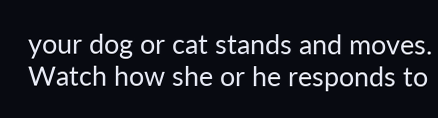your dog or cat stands and moves. Watch how she or he responds to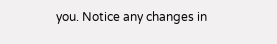you. Notice any changes in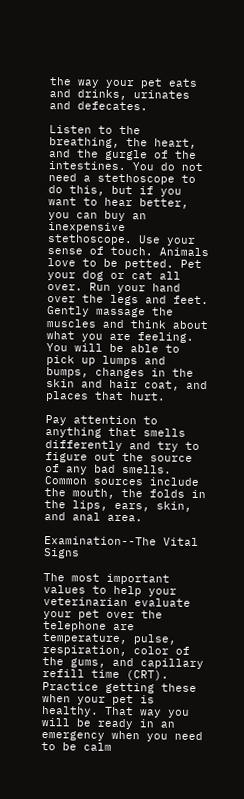the way your pet eats and drinks, urinates and defecates.

Listen to the breathing, the heart, and the gurgle of the intestines. You do not need a stethoscope to do this, but if you want to hear better, you can buy an inexpensive stethoscope. Use your sense of touch. Animals love to be petted. Pet your dog or cat all over. Run your hand over the legs and feet. Gently massage the muscles and think about what you are feeling. You will be able to pick up lumps and bumps, changes in the skin and hair coat, and places that hurt.

Pay attention to anything that smells differently and try to figure out the source of any bad smells. Common sources include the mouth, the folds in the lips, ears, skin, and anal area.

Examination--The Vital Signs

The most important values to help your veterinarian evaluate your pet over the telephone are temperature, pulse, respiration, color of the gums, and capillary refill time (CRT). Practice getting these when your pet is healthy. That way you will be ready in an emergency when you need to be calm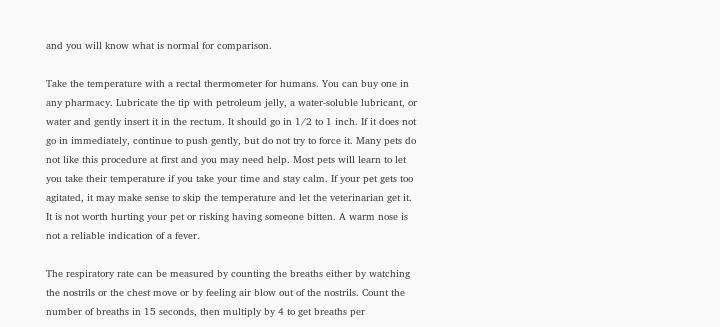and you will know what is normal for comparison.

Take the temperature with a rectal thermometer for humans. You can buy one in any pharmacy. Lubricate the tip with petroleum jelly, a water-soluble lubricant, or water and gently insert it in the rectum. It should go in 1/2 to 1 inch. If it does not go in immediately, continue to push gently, but do not try to force it. Many pets do not like this procedure at first and you may need help. Most pets will learn to let you take their temperature if you take your time and stay calm. If your pet gets too agitated, it may make sense to skip the temperature and let the veterinarian get it. It is not worth hurting your pet or risking having someone bitten. A warm nose is not a reliable indication of a fever.

The respiratory rate can be measured by counting the breaths either by watching the nostrils or the chest move or by feeling air blow out of the nostrils. Count the number of breaths in 15 seconds, then multiply by 4 to get breaths per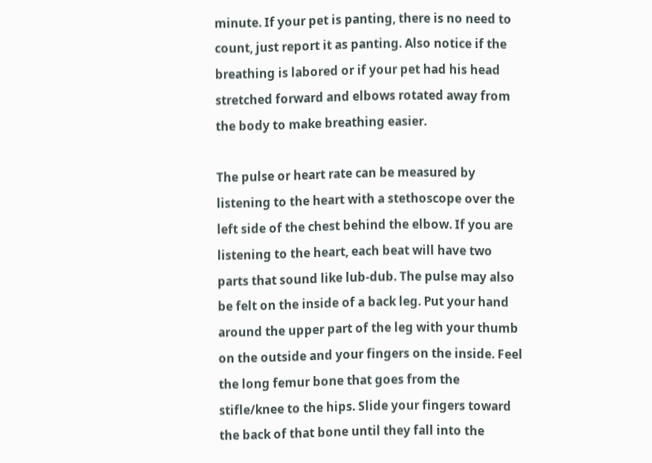minute. If your pet is panting, there is no need to count, just report it as panting. Also notice if the breathing is labored or if your pet had his head stretched forward and elbows rotated away from the body to make breathing easier.

The pulse or heart rate can be measured by listening to the heart with a stethoscope over the left side of the chest behind the elbow. If you are listening to the heart, each beat will have two parts that sound like lub-dub. The pulse may also be felt on the inside of a back leg. Put your hand around the upper part of the leg with your thumb on the outside and your fingers on the inside. Feel the long femur bone that goes from the stifle/knee to the hips. Slide your fingers toward the back of that bone until they fall into the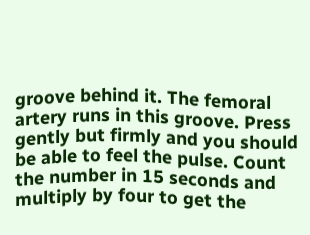groove behind it. The femoral artery runs in this groove. Press gently but firmly and you should be able to feel the pulse. Count the number in 15 seconds and multiply by four to get the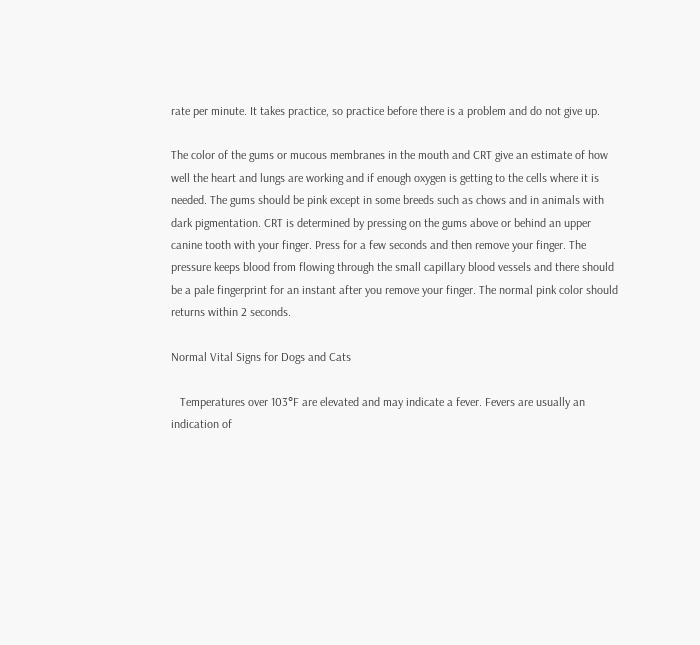rate per minute. It takes practice, so practice before there is a problem and do not give up.

The color of the gums or mucous membranes in the mouth and CRT give an estimate of how well the heart and lungs are working and if enough oxygen is getting to the cells where it is needed. The gums should be pink except in some breeds such as chows and in animals with dark pigmentation. CRT is determined by pressing on the gums above or behind an upper canine tooth with your finger. Press for a few seconds and then remove your finger. The pressure keeps blood from flowing through the small capillary blood vessels and there should be a pale fingerprint for an instant after you remove your finger. The normal pink color should returns within 2 seconds.

Normal Vital Signs for Dogs and Cats

   Temperatures over 103°F are elevated and may indicate a fever. Fevers are usually an indication of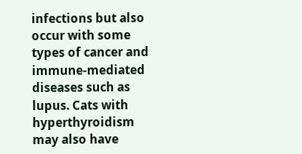infections but also occur with some types of cancer and immune-mediated diseases such as lupus. Cats with hyperthyroidism may also have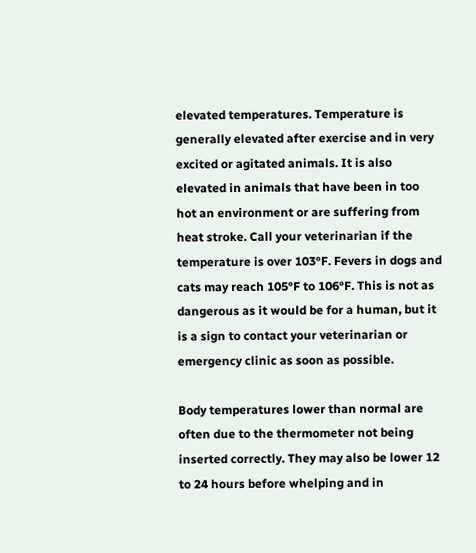elevated temperatures. Temperature is generally elevated after exercise and in very excited or agitated animals. It is also elevated in animals that have been in too hot an environment or are suffering from heat stroke. Call your veterinarian if the temperature is over 103°F. Fevers in dogs and cats may reach 105°F to 106°F. This is not as dangerous as it would be for a human, but it is a sign to contact your veterinarian or emergency clinic as soon as possible.

Body temperatures lower than normal are often due to the thermometer not being inserted correctly. They may also be lower 12 to 24 hours before whelping and in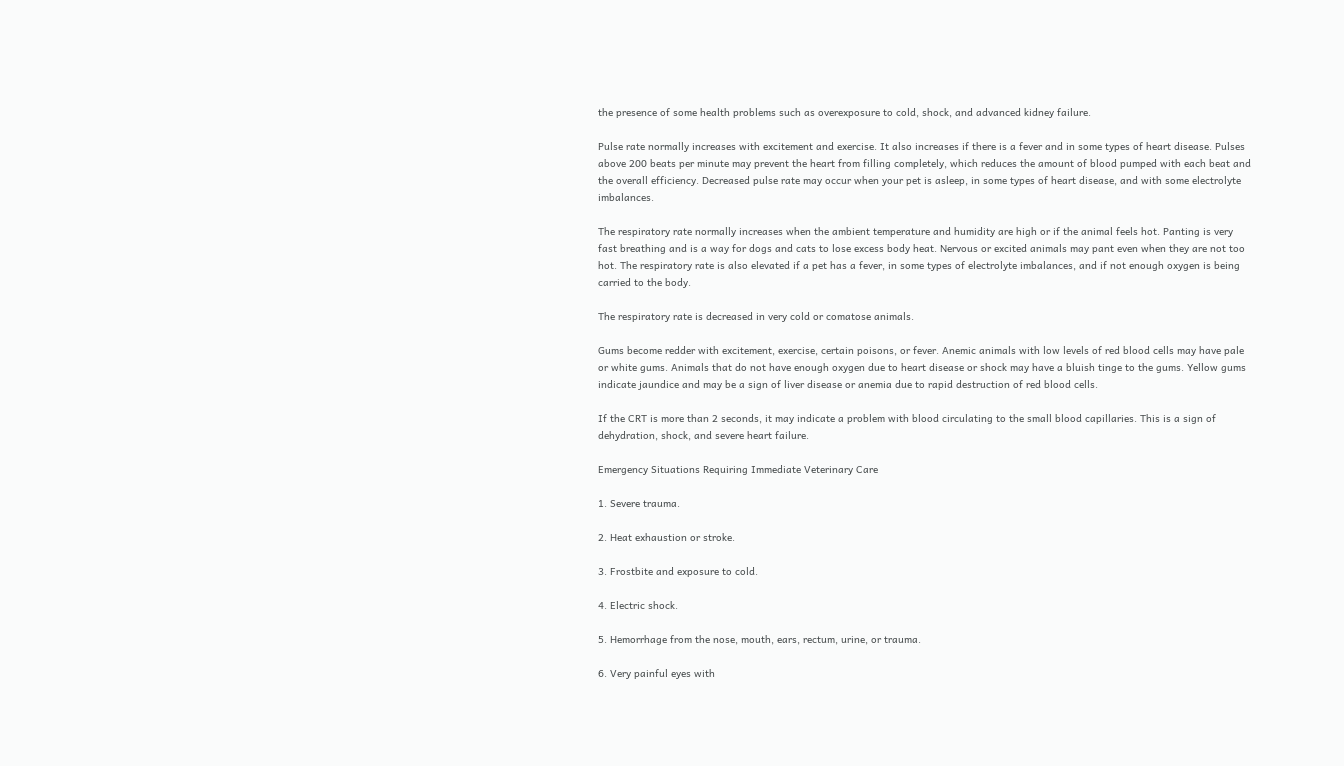the presence of some health problems such as overexposure to cold, shock, and advanced kidney failure.

Pulse rate normally increases with excitement and exercise. It also increases if there is a fever and in some types of heart disease. Pulses above 200 beats per minute may prevent the heart from filling completely, which reduces the amount of blood pumped with each beat and the overall efficiency. Decreased pulse rate may occur when your pet is asleep, in some types of heart disease, and with some electrolyte imbalances.

The respiratory rate normally increases when the ambient temperature and humidity are high or if the animal feels hot. Panting is very fast breathing and is a way for dogs and cats to lose excess body heat. Nervous or excited animals may pant even when they are not too hot. The respiratory rate is also elevated if a pet has a fever, in some types of electrolyte imbalances, and if not enough oxygen is being carried to the body.

The respiratory rate is decreased in very cold or comatose animals.

Gums become redder with excitement, exercise, certain poisons, or fever. Anemic animals with low levels of red blood cells may have pale or white gums. Animals that do not have enough oxygen due to heart disease or shock may have a bluish tinge to the gums. Yellow gums indicate jaundice and may be a sign of liver disease or anemia due to rapid destruction of red blood cells.

If the CRT is more than 2 seconds, it may indicate a problem with blood circulating to the small blood capillaries. This is a sign of dehydration, shock, and severe heart failure.

Emergency Situations Requiring Immediate Veterinary Care

1. Severe trauma.

2. Heat exhaustion or stroke.

3. Frostbite and exposure to cold.

4. Electric shock.

5. Hemorrhage from the nose, mouth, ears, rectum, urine, or trauma.

6. Very painful eyes with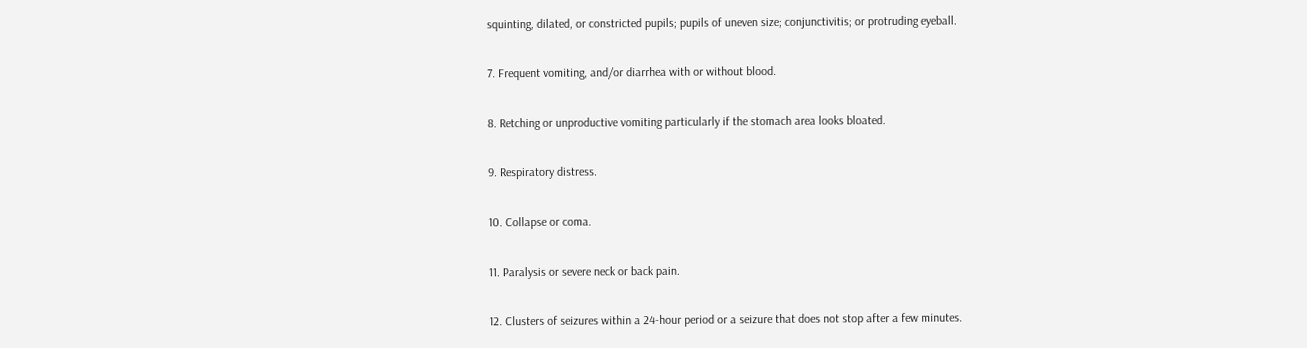squinting, dilated, or constricted pupils; pupils of uneven size; conjunctivitis; or protruding eyeball.

7. Frequent vomiting, and/or diarrhea with or without blood.

8. Retching or unproductive vomiting particularly if the stomach area looks bloated.

9. Respiratory distress.

10. Collapse or coma.

11. Paralysis or severe neck or back pain.

12. Clusters of seizures within a 24-hour period or a seizure that does not stop after a few minutes.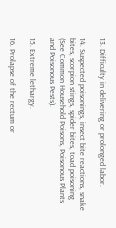13. Difficulty in delivering or prolonged labor.

14. Suspected poisonings, insect bite reactions, snake bites, scorpion stings, spider bites, toad poisoning (See Common Household Poisons, Poisonous Plants and Poisonous Pests).

15. Extreme lethargy.

16. Prolapse of the rectum or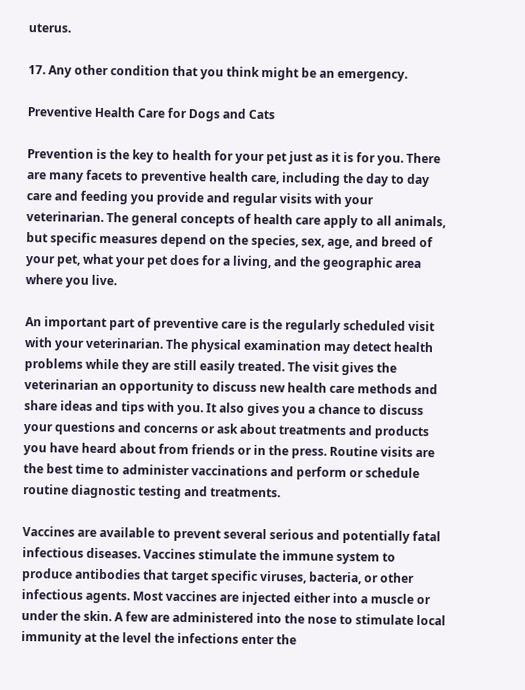uterus.

17. Any other condition that you think might be an emergency.

Preventive Health Care for Dogs and Cats

Prevention is the key to health for your pet just as it is for you. There are many facets to preventive health care, including the day to day care and feeding you provide and regular visits with your veterinarian. The general concepts of health care apply to all animals, but specific measures depend on the species, sex, age, and breed of your pet, what your pet does for a living, and the geographic area where you live.

An important part of preventive care is the regularly scheduled visit with your veterinarian. The physical examination may detect health problems while they are still easily treated. The visit gives the veterinarian an opportunity to discuss new health care methods and share ideas and tips with you. It also gives you a chance to discuss your questions and concerns or ask about treatments and products you have heard about from friends or in the press. Routine visits are the best time to administer vaccinations and perform or schedule routine diagnostic testing and treatments.

Vaccines are available to prevent several serious and potentially fatal infectious diseases. Vaccines stimulate the immune system to produce antibodies that target specific viruses, bacteria, or other infectious agents. Most vaccines are injected either into a muscle or under the skin. A few are administered into the nose to stimulate local immunity at the level the infections enter the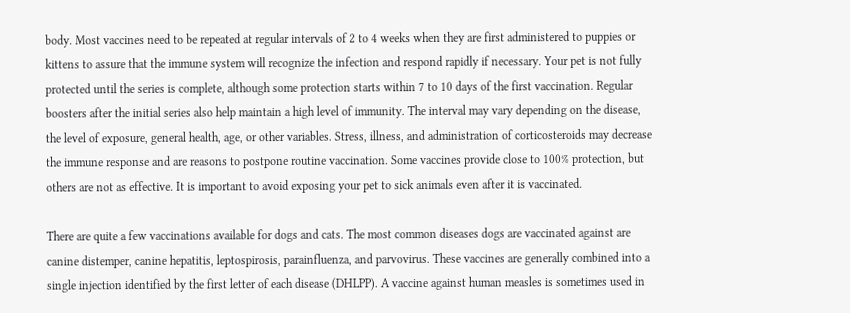body. Most vaccines need to be repeated at regular intervals of 2 to 4 weeks when they are first administered to puppies or kittens to assure that the immune system will recognize the infection and respond rapidly if necessary. Your pet is not fully protected until the series is complete, although some protection starts within 7 to 10 days of the first vaccination. Regular boosters after the initial series also help maintain a high level of immunity. The interval may vary depending on the disease, the level of exposure, general health, age, or other variables. Stress, illness, and administration of corticosteroids may decrease the immune response and are reasons to postpone routine vaccination. Some vaccines provide close to 100% protection, but others are not as effective. It is important to avoid exposing your pet to sick animals even after it is vaccinated.

There are quite a few vaccinations available for dogs and cats. The most common diseases dogs are vaccinated against are canine distemper, canine hepatitis, leptospirosis, parainfluenza, and parvovirus. These vaccines are generally combined into a single injection identified by the first letter of each disease (DHLPP). A vaccine against human measles is sometimes used in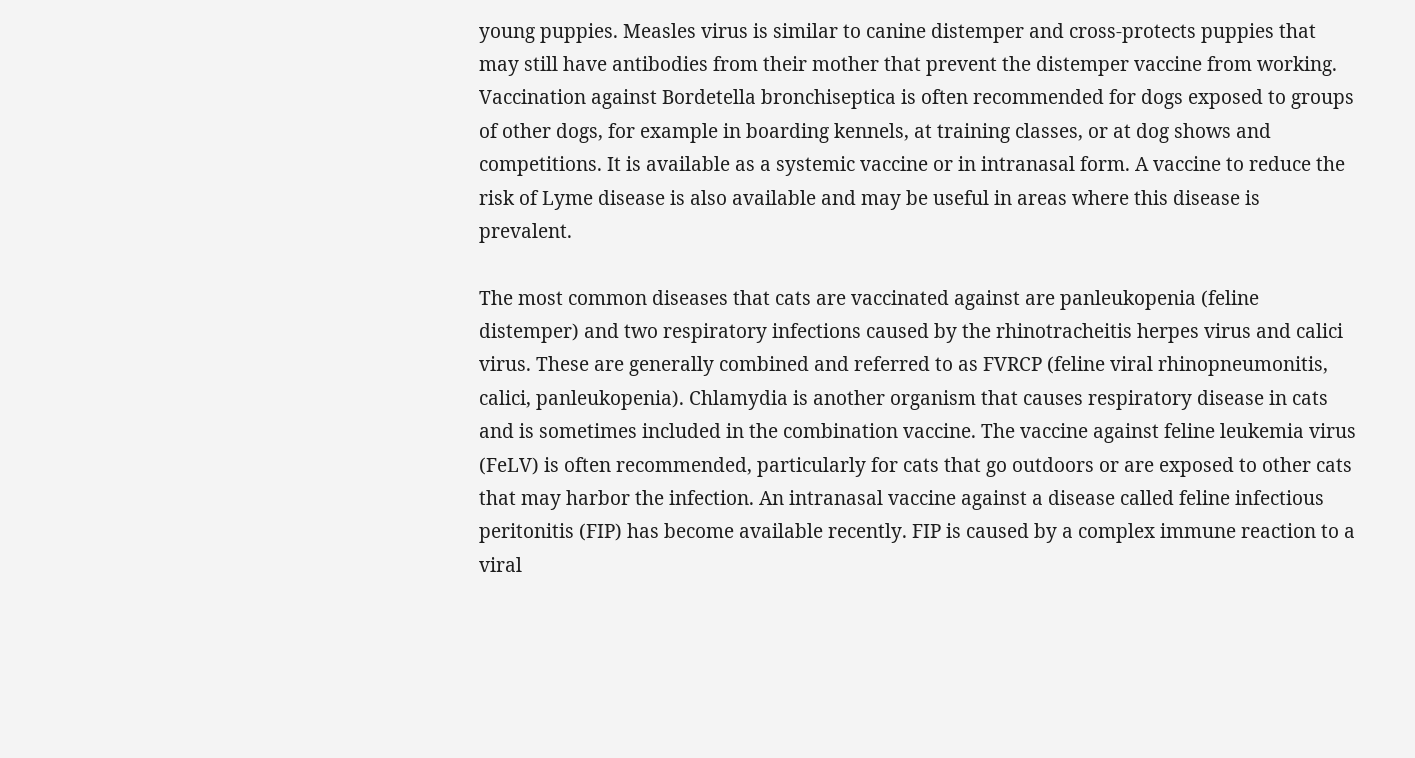young puppies. Measles virus is similar to canine distemper and cross-protects puppies that may still have antibodies from their mother that prevent the distemper vaccine from working. Vaccination against Bordetella bronchiseptica is often recommended for dogs exposed to groups of other dogs, for example in boarding kennels, at training classes, or at dog shows and competitions. It is available as a systemic vaccine or in intranasal form. A vaccine to reduce the risk of Lyme disease is also available and may be useful in areas where this disease is prevalent.

The most common diseases that cats are vaccinated against are panleukopenia (feline distemper) and two respiratory infections caused by the rhinotracheitis herpes virus and calici virus. These are generally combined and referred to as FVRCP (feline viral rhinopneumonitis, calici, panleukopenia). Chlamydia is another organism that causes respiratory disease in cats and is sometimes included in the combination vaccine. The vaccine against feline leukemia virus (FeLV) is often recommended, particularly for cats that go outdoors or are exposed to other cats that may harbor the infection. An intranasal vaccine against a disease called feline infectious peritonitis (FIP) has become available recently. FIP is caused by a complex immune reaction to a viral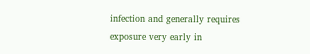infection and generally requires exposure very early in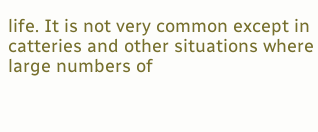life. It is not very common except in catteries and other situations where large numbers of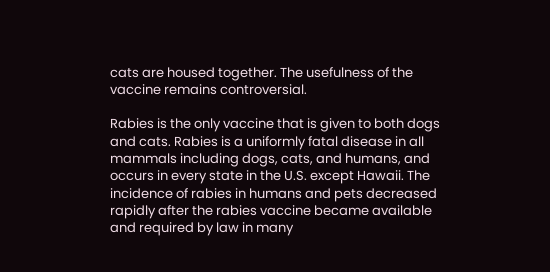cats are housed together. The usefulness of the vaccine remains controversial.

Rabies is the only vaccine that is given to both dogs and cats. Rabies is a uniformly fatal disease in all mammals including dogs, cats, and humans, and occurs in every state in the U.S. except Hawaii. The incidence of rabies in humans and pets decreased rapidly after the rabies vaccine became available and required by law in many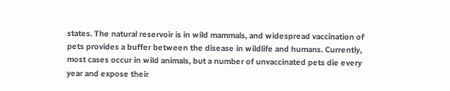states. The natural reservoir is in wild mammals, and widespread vaccination of pets provides a buffer between the disease in wildlife and humans. Currently, most cases occur in wild animals, but a number of unvaccinated pets die every year and expose their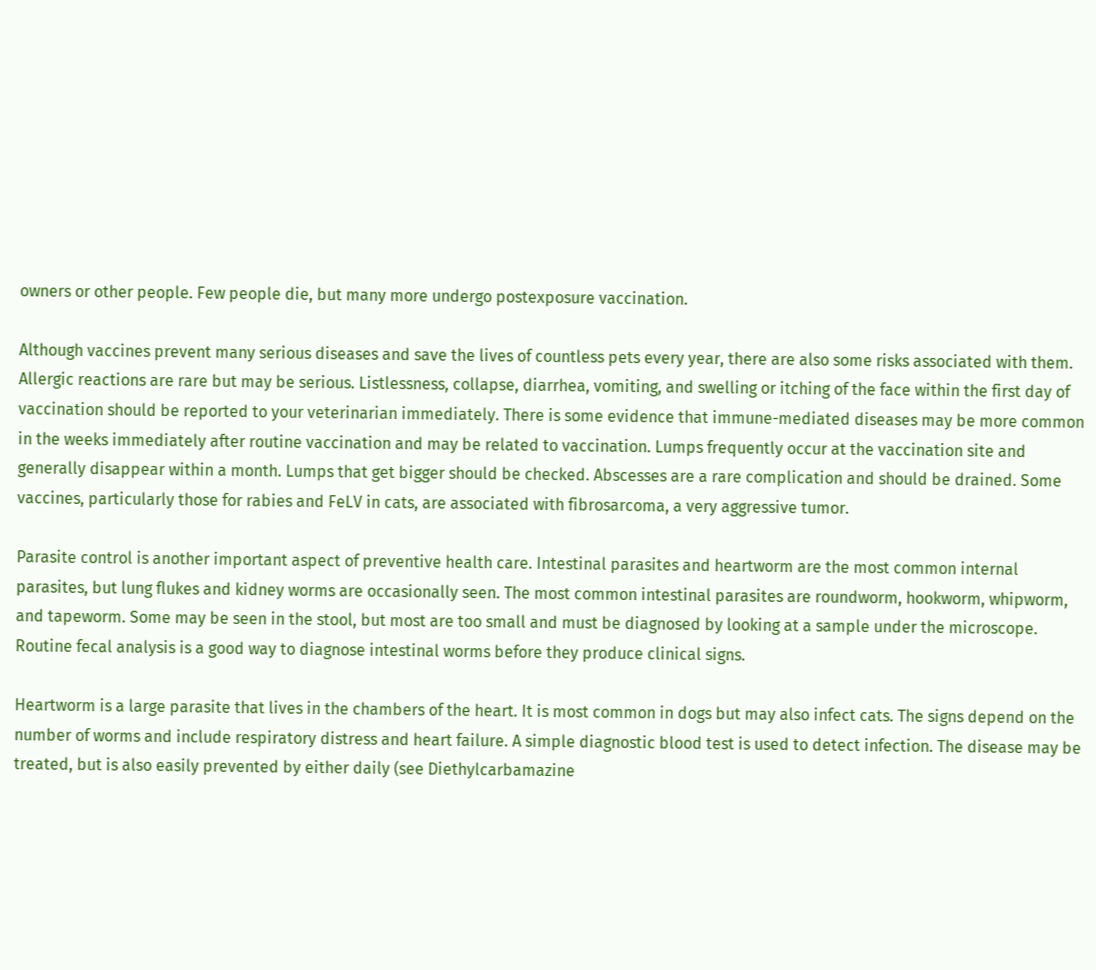owners or other people. Few people die, but many more undergo postexposure vaccination.

Although vaccines prevent many serious diseases and save the lives of countless pets every year, there are also some risks associated with them. Allergic reactions are rare but may be serious. Listlessness, collapse, diarrhea, vomiting, and swelling or itching of the face within the first day of vaccination should be reported to your veterinarian immediately. There is some evidence that immune-mediated diseases may be more common in the weeks immediately after routine vaccination and may be related to vaccination. Lumps frequently occur at the vaccination site and generally disappear within a month. Lumps that get bigger should be checked. Abscesses are a rare complication and should be drained. Some vaccines, particularly those for rabies and FeLV in cats, are associated with fibrosarcoma, a very aggressive tumor.

Parasite control is another important aspect of preventive health care. Intestinal parasites and heartworm are the most common internal parasites, but lung flukes and kidney worms are occasionally seen. The most common intestinal parasites are roundworm, hookworm, whipworm, and tapeworm. Some may be seen in the stool, but most are too small and must be diagnosed by looking at a sample under the microscope. Routine fecal analysis is a good way to diagnose intestinal worms before they produce clinical signs.

Heartworm is a large parasite that lives in the chambers of the heart. It is most common in dogs but may also infect cats. The signs depend on the number of worms and include respiratory distress and heart failure. A simple diagnostic blood test is used to detect infection. The disease may be treated, but is also easily prevented by either daily (see Diethylcarbamazine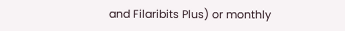and Filaribits Plus) or monthly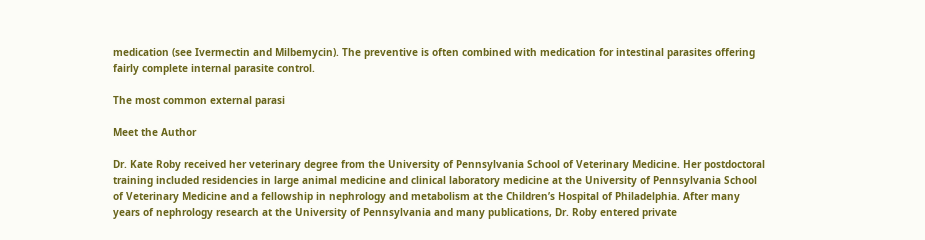medication (see Ivermectin and Milbemycin). The preventive is often combined with medication for intestinal parasites offering fairly complete internal parasite control.

The most common external parasi

Meet the Author

Dr. Kate Roby received her veterinary degree from the University of Pennsylvania School of Veterinary Medicine. Her postdoctoral training included residencies in large animal medicine and clinical laboratory medicine at the University of Pennsylvania School of Veterinary Medicine and a fellowship in nephrology and metabolism at the Children’s Hospital of Philadelphia. After many years of nephrology research at the University of Pennsylvania and many publications, Dr. Roby entered private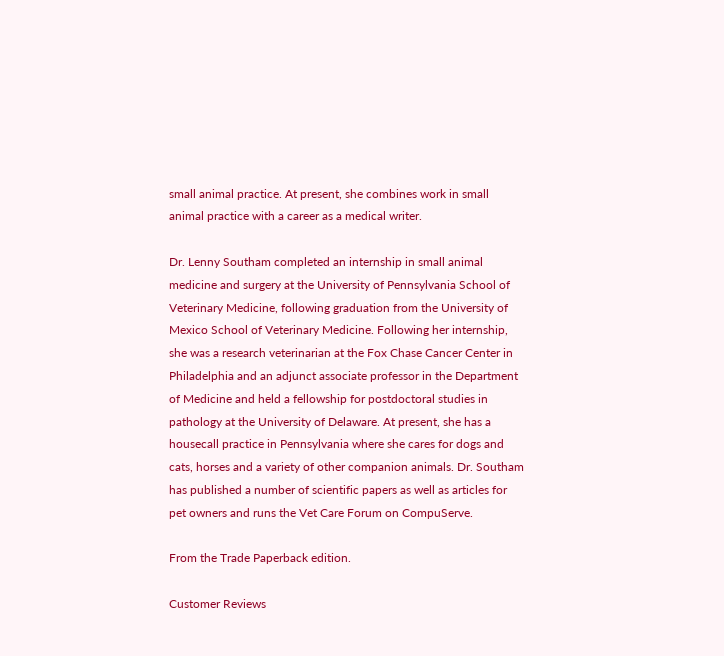small animal practice. At present, she combines work in small animal practice with a career as a medical writer.

Dr. Lenny Southam completed an internship in small animal medicine and surgery at the University of Pennsylvania School of Veterinary Medicine, following graduation from the University of Mexico School of Veterinary Medicine. Following her internship, she was a research veterinarian at the Fox Chase Cancer Center in Philadelphia and an adjunct associate professor in the Department of Medicine and held a fellowship for postdoctoral studies in pathology at the University of Delaware. At present, she has a housecall practice in Pennsylvania where she cares for dogs and cats, horses and a variety of other companion animals. Dr. Southam has published a number of scientific papers as well as articles for pet owners and runs the Vet Care Forum on CompuServe.

From the Trade Paperback edition.

Customer Reviews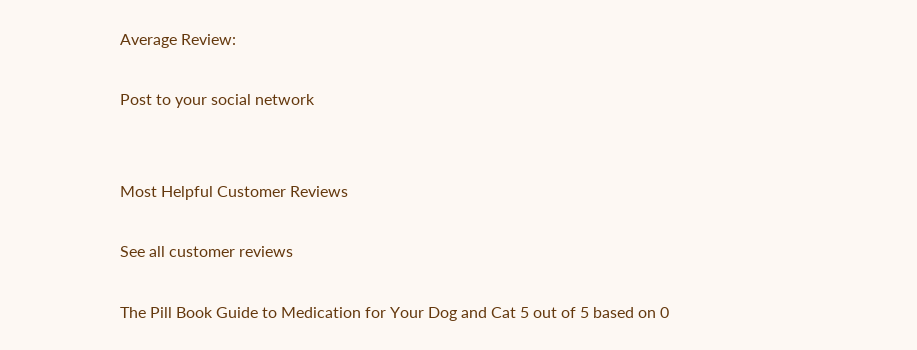Average Review:

Post to your social network


Most Helpful Customer Reviews

See all customer reviews

The Pill Book Guide to Medication for Your Dog and Cat 5 out of 5 based on 0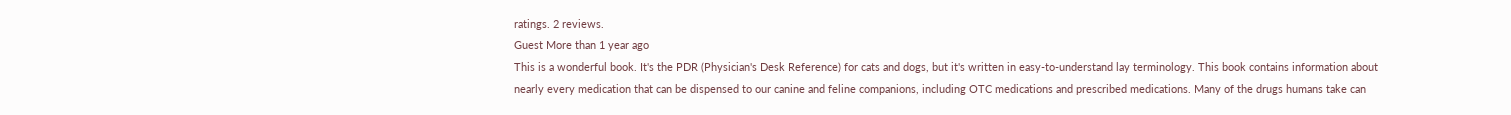ratings. 2 reviews.
Guest More than 1 year ago
This is a wonderful book. It's the PDR (Physician's Desk Reference) for cats and dogs, but it's written in easy-to-understand lay terminology. This book contains information about nearly every medication that can be dispensed to our canine and feline companions, including OTC medications and prescribed medications. Many of the drugs humans take can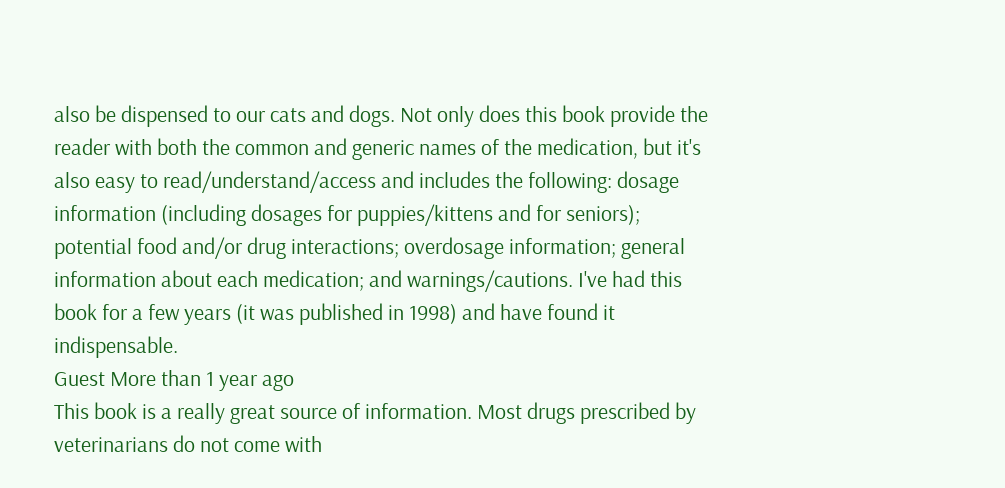also be dispensed to our cats and dogs. Not only does this book provide the reader with both the common and generic names of the medication, but it's also easy to read/understand/access and includes the following: dosage information (including dosages for puppies/kittens and for seniors); potential food and/or drug interactions; overdosage information; general information about each medication; and warnings/cautions. I've had this book for a few years (it was published in 1998) and have found it indispensable.
Guest More than 1 year ago
This book is a really great source of information. Most drugs prescribed by veterinarians do not come with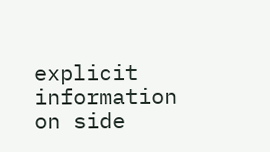explicit information on side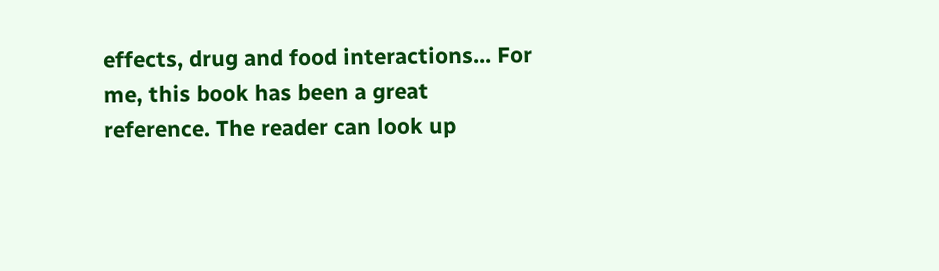effects, drug and food interactions... For me, this book has been a great reference. The reader can look up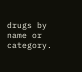drugs by name or category.